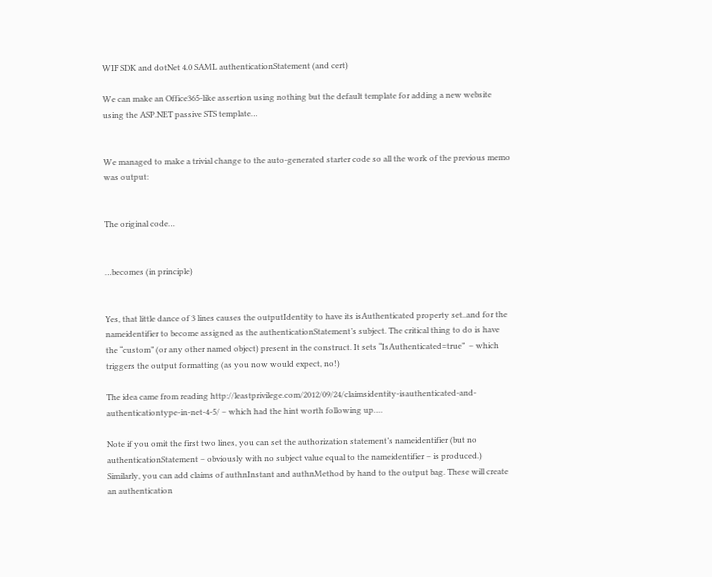WIF SDK and dotNet 4.0 SAML authenticationStatement (and cert)

We can make an Office365-like assertion using nothing but the default template for adding a new website using the ASP.NET passive STS template…


We managed to make a trivial change to the auto-generated starter code so all the work of the previous memo was output:


The original code…


…becomes (in principle)


Yes, that little dance of 3 lines causes the outputIdentity to have its isAuthenticated property set..and for the nameidentifier to become assigned as the authenticationStatement’s subject. The critical thing to do is have the “custom” (or any other named object) present in the construct. It sets “IsAuthenticated=true”  – which triggers the output formatting (as you now would expect, no!)

The idea came from reading http://leastprivilege.com/2012/09/24/claimsidentity-isauthenticated-and-authenticationtype-in-net-4-5/ – which had the hint worth following up….

Note if you omit the first two lines, you can set the authorization statement’s nameidentifier (but no authenticationStatement – obviously with no subject value equal to the nameidentifier – is produced.) Similarly, you can add claims of authnInstant and authnMethod by hand to the output bag. These will create an authentication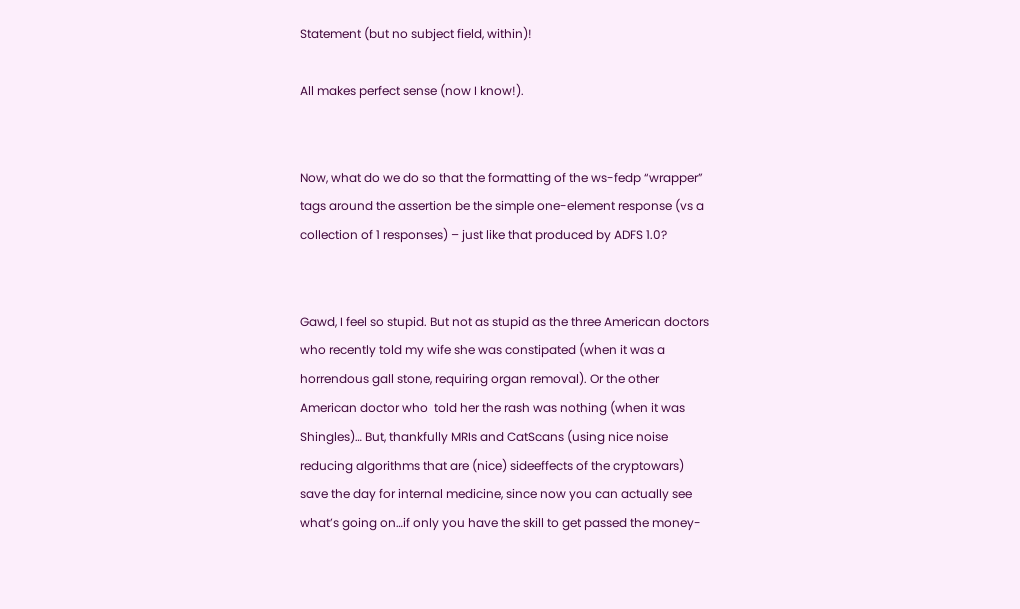Statement (but no subject field, within)!

All makes perfect sense (now I know!).


Now, what do we do so that the formatting of the ws-fedp “wrapper” tags around the assertion be the simple one-element response (vs a collection of 1 responses) – just like that produced by ADFS 1.0?


Gawd, I feel so stupid. But not as stupid as the three American doctors who recently told my wife she was constipated (when it was a horrendous gall stone, requiring organ removal). Or the other American doctor who  told her the rash was nothing (when it was Shingles)… But, thankfully MRIs and CatScans (using nice noise reducing algorithms that are (nice) sideeffects of the cryptowars) save the day for internal medicine, since now you can actually see what’s going on…if only you have the skill to get passed the money-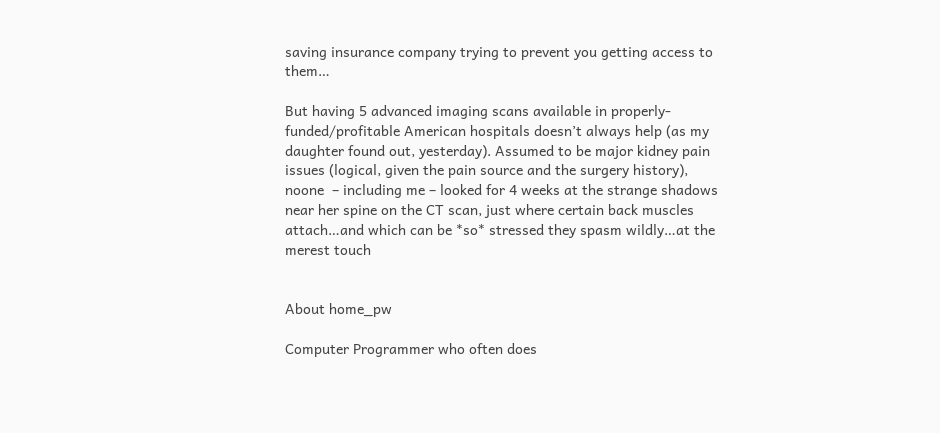saving insurance company trying to prevent you getting access to them…

But having 5 advanced imaging scans available in properly-funded/profitable American hospitals doesn’t always help (as my daughter found out, yesterday). Assumed to be major kidney pain issues (logical, given the pain source and the surgery history), noone  – including me – looked for 4 weeks at the strange shadows near her spine on the CT scan, just where certain back muscles attach…and which can be *so* stressed they spasm wildly…at the merest touch


About home_pw

Computer Programmer who often does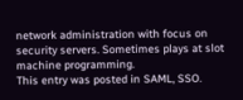network administration with focus on security servers. Sometimes plays at slot machine programming.
This entry was posted in SAML, SSO.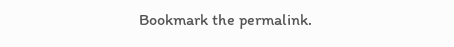Bookmark the permalink.